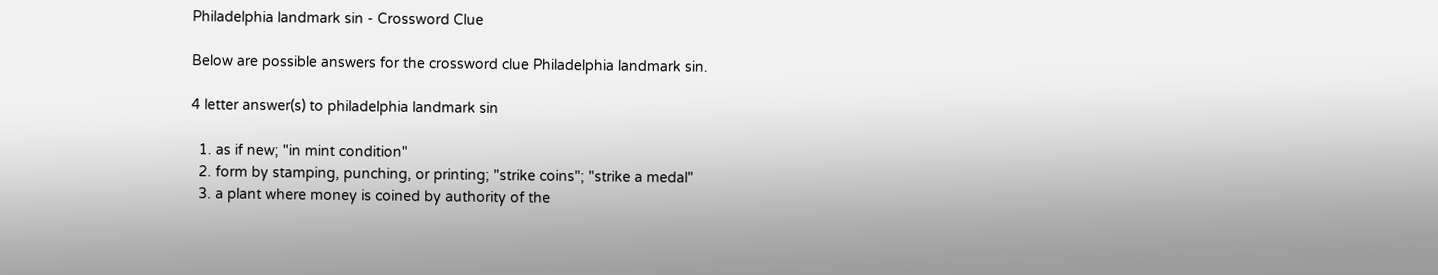Philadelphia landmark sin - Crossword Clue

Below are possible answers for the crossword clue Philadelphia landmark sin.

4 letter answer(s) to philadelphia landmark sin

  1. as if new; "in mint condition"
  2. form by stamping, punching, or printing; "strike coins"; "strike a medal"
  3. a plant where money is coined by authority of the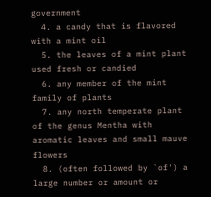government
  4. a candy that is flavored with a mint oil
  5. the leaves of a mint plant used fresh or candied
  6. any member of the mint family of plants
  7. any north temperate plant of the genus Mentha with aromatic leaves and small mauve flowers
  8. (often followed by `of') a large number or amount or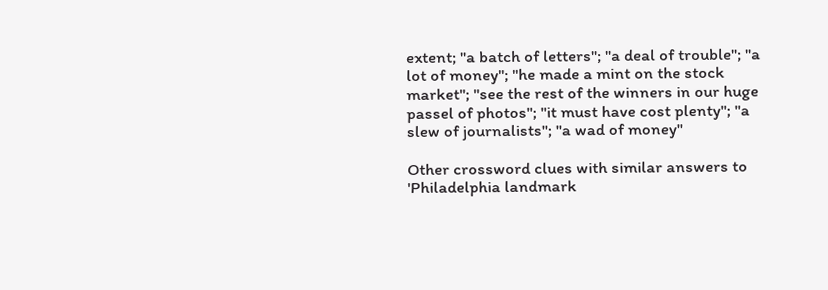extent; "a batch of letters"; "a deal of trouble"; "a lot of money"; "he made a mint on the stock market"; "see the rest of the winners in our huge passel of photos"; "it must have cost plenty"; "a slew of journalists"; "a wad of money"

Other crossword clues with similar answers to 'Philadelphia landmark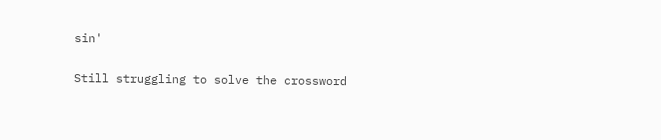sin'

Still struggling to solve the crossword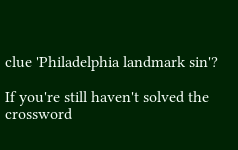clue 'Philadelphia landmark sin'?

If you're still haven't solved the crossword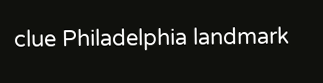clue Philadelphia landmark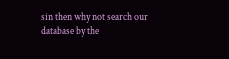sin then why not search our database by the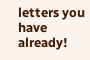letters you have already!